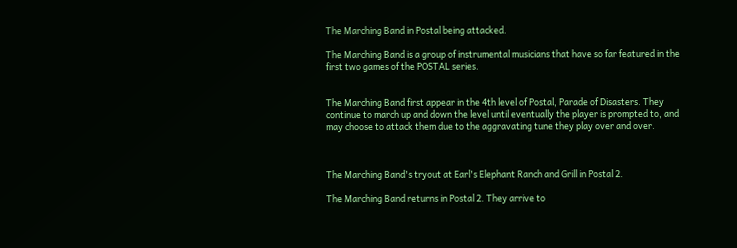The Marching Band in Postal being attacked.

The Marching Band is a group of instrumental musicians that have so far featured in the first two games of the POSTAL series.


The Marching Band first appear in the 4th level of Postal, Parade of Disasters. They continue to march up and down the level until eventually the player is prompted to, and may choose to attack them due to the aggravating tune they play over and over.



The Marching Band's tryout at Earl's Elephant Ranch and Grill in Postal 2.

The Marching Band returns in Postal 2. They arrive to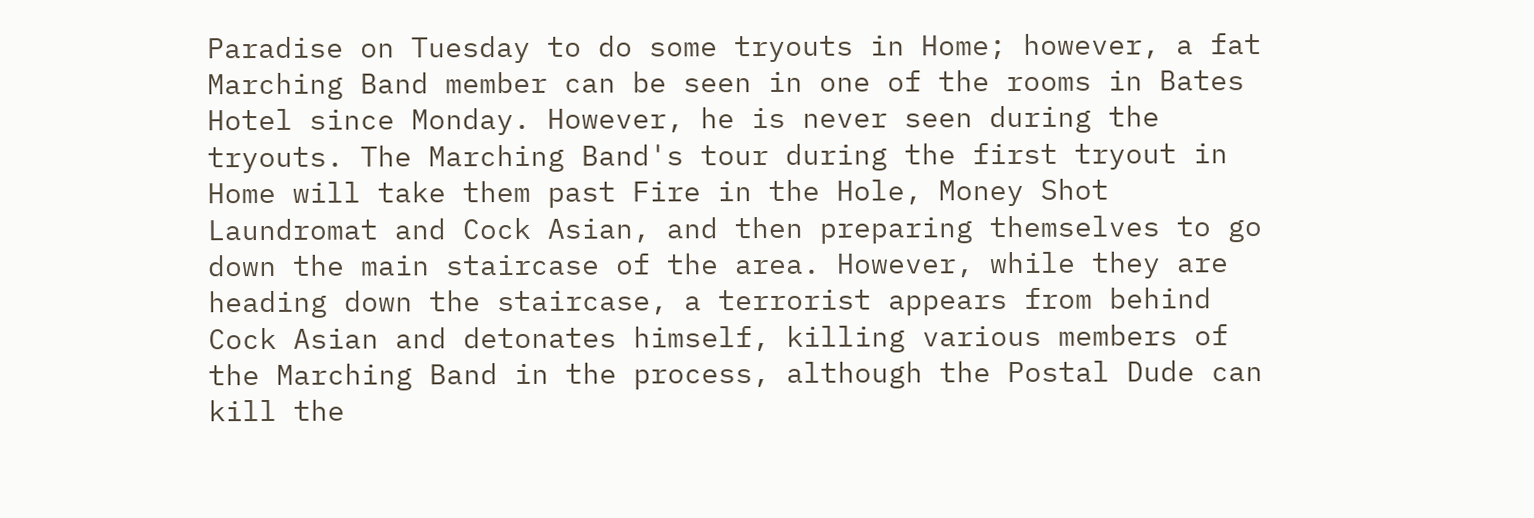Paradise on Tuesday to do some tryouts in Home; however, a fat Marching Band member can be seen in one of the rooms in Bates Hotel since Monday. However, he is never seen during the tryouts. The Marching Band's tour during the first tryout in Home will take them past Fire in the Hole, Money Shot Laundromat and Cock Asian, and then preparing themselves to go down the main staircase of the area. However, while they are heading down the staircase, a terrorist appears from behind Cock Asian and detonates himself, killing various members of the Marching Band in the process, although the Postal Dude can kill the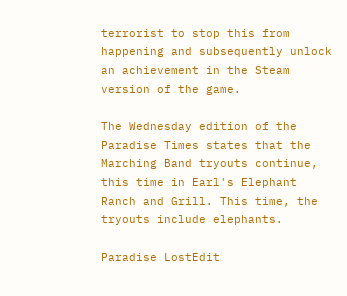terrorist to stop this from happening and subsequently unlock an achievement in the Steam version of the game.

The Wednesday edition of the Paradise Times states that the Marching Band tryouts continue, this time in Earl's Elephant Ranch and Grill. This time, the tryouts include elephants.

Paradise LostEdit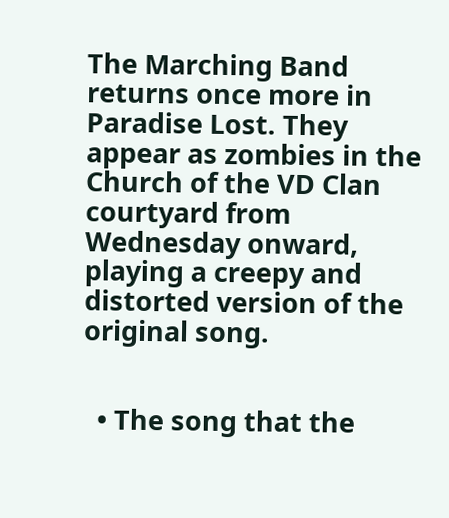The Marching Band returns once more in Paradise Lost. They appear as zombies in the Church of the VD Clan courtyard from Wednesday onward, playing a creepy and distorted version of the original song.


  • The song that the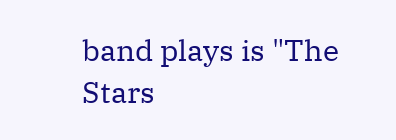band plays is "The Stars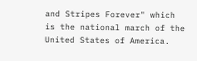and Stripes Forever" which is the national march of the United States of America.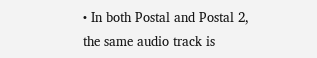• In both Postal and Postal 2, the same audio track is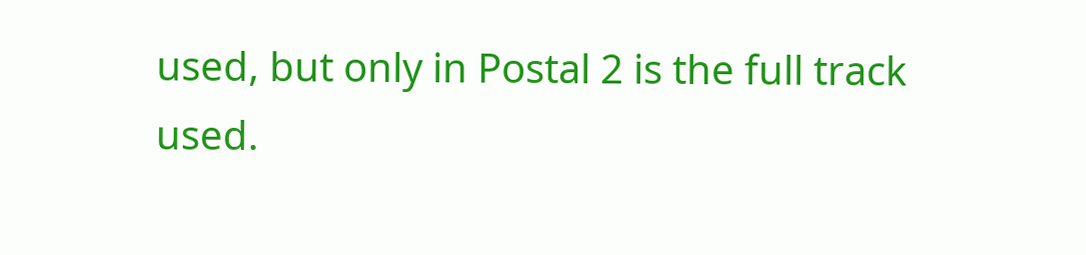used, but only in Postal 2 is the full track used.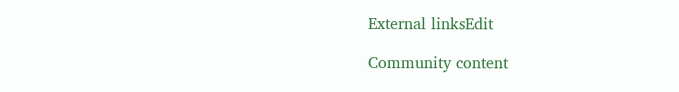External linksEdit

Community content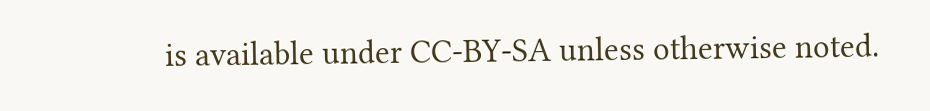is available under CC-BY-SA unless otherwise noted.